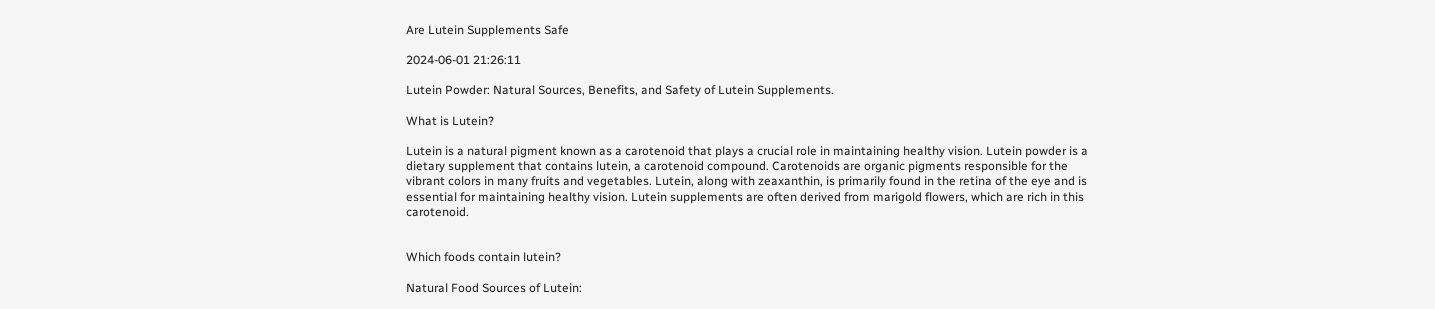Are Lutein Supplements Safe

2024-06-01 21:26:11

Lutein Powder: Natural Sources, Benefits, and Safety of Lutein Supplements.

What is Lutein?

Lutein is a natural pigment known as a carotenoid that plays a crucial role in maintaining healthy vision. Lutein powder is a dietary supplement that contains lutein, a carotenoid compound. Carotenoids are organic pigments responsible for the vibrant colors in many fruits and vegetables. Lutein, along with zeaxanthin, is primarily found in the retina of the eye and is essential for maintaining healthy vision. Lutein supplements are often derived from marigold flowers, which are rich in this carotenoid.


Which foods contain lutein?

Natural Food Sources of Lutein: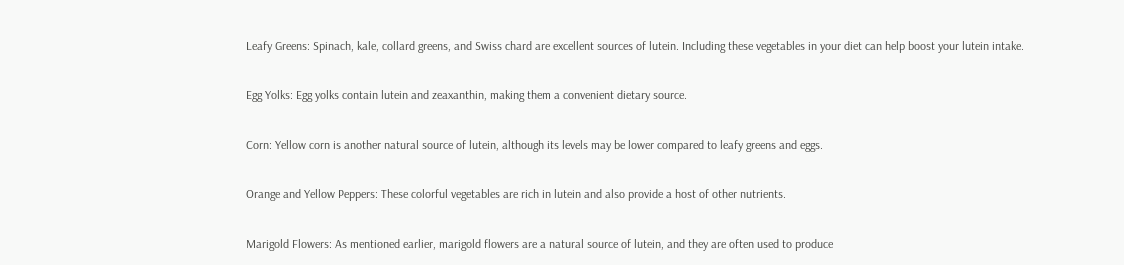Leafy Greens: Spinach, kale, collard greens, and Swiss chard are excellent sources of lutein. Including these vegetables in your diet can help boost your lutein intake.

Egg Yolks: Egg yolks contain lutein and zeaxanthin, making them a convenient dietary source.

Corn: Yellow corn is another natural source of lutein, although its levels may be lower compared to leafy greens and eggs.

Orange and Yellow Peppers: These colorful vegetables are rich in lutein and also provide a host of other nutrients.

Marigold Flowers: As mentioned earlier, marigold flowers are a natural source of lutein, and they are often used to produce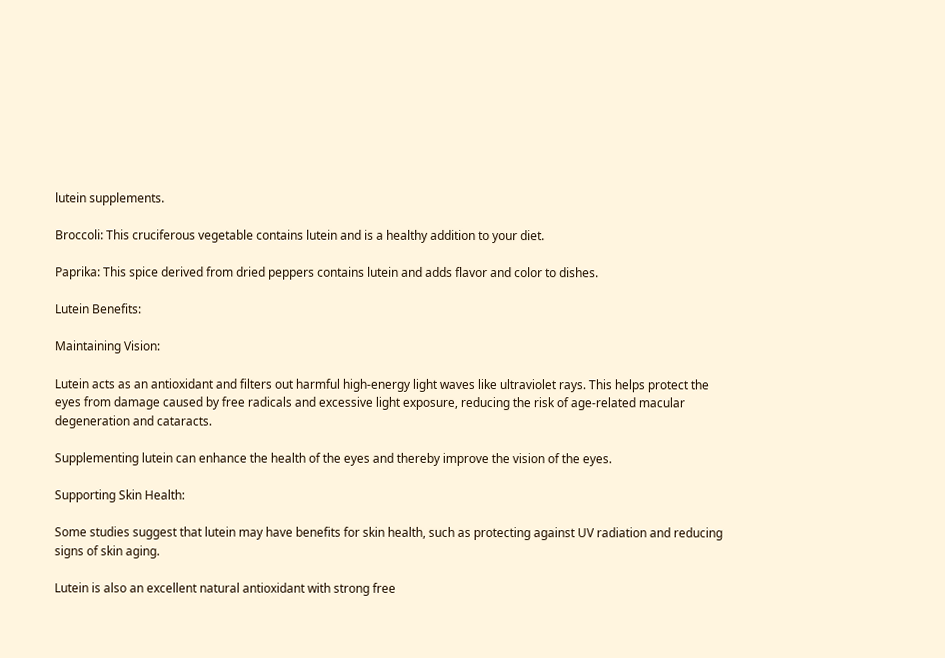lutein supplements.

Broccoli: This cruciferous vegetable contains lutein and is a healthy addition to your diet.

Paprika: This spice derived from dried peppers contains lutein and adds flavor and color to dishes.

Lutein Benefits:

Maintaining Vision:

Lutein acts as an antioxidant and filters out harmful high-energy light waves like ultraviolet rays. This helps protect the eyes from damage caused by free radicals and excessive light exposure, reducing the risk of age-related macular degeneration and cataracts.

Supplementing lutein can enhance the health of the eyes and thereby improve the vision of the eyes.

Supporting Skin Health:

Some studies suggest that lutein may have benefits for skin health, such as protecting against UV radiation and reducing signs of skin aging.

Lutein is also an excellent natural antioxidant with strong free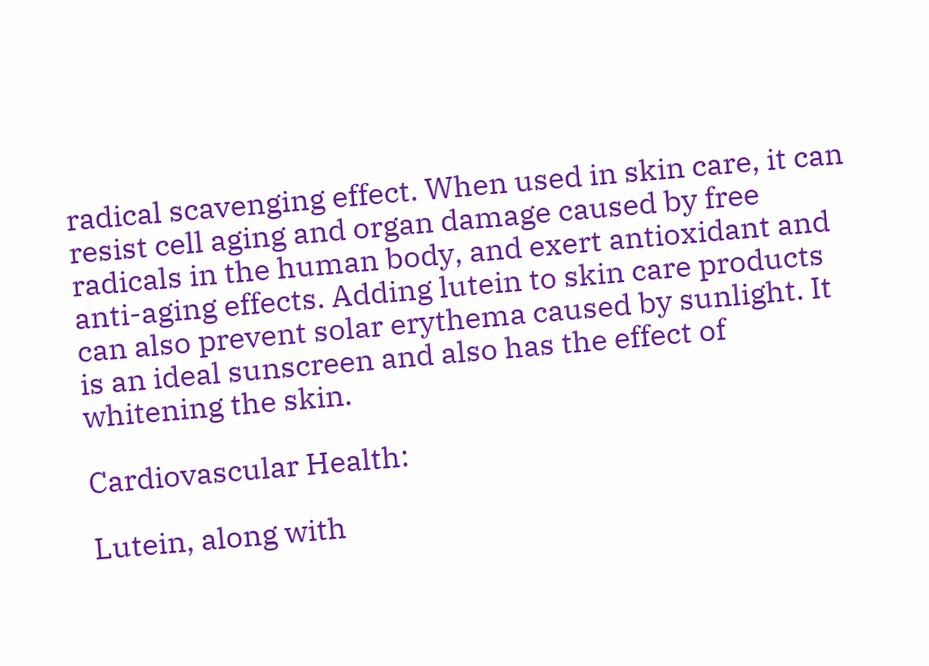radical scavenging effect. When used in skin care, it can resist cell aging and organ damage caused by free radicals in the human body, and exert antioxidant and anti-aging effects. Adding lutein to skin care products can also prevent solar erythema caused by sunlight. It is an ideal sunscreen and also has the effect of whitening the skin.

Cardiovascular Health:

Lutein, along with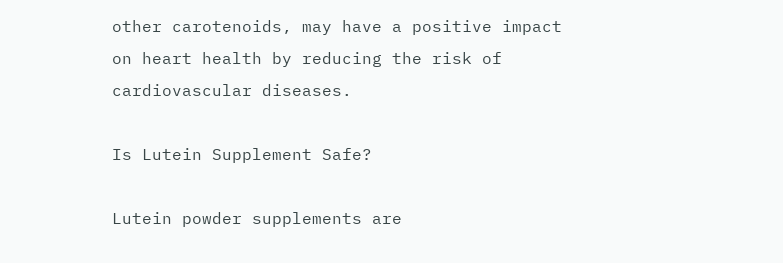other carotenoids, may have a positive impact on heart health by reducing the risk of cardiovascular diseases.

Is Lutein Supplement Safe?

Lutein powder supplements are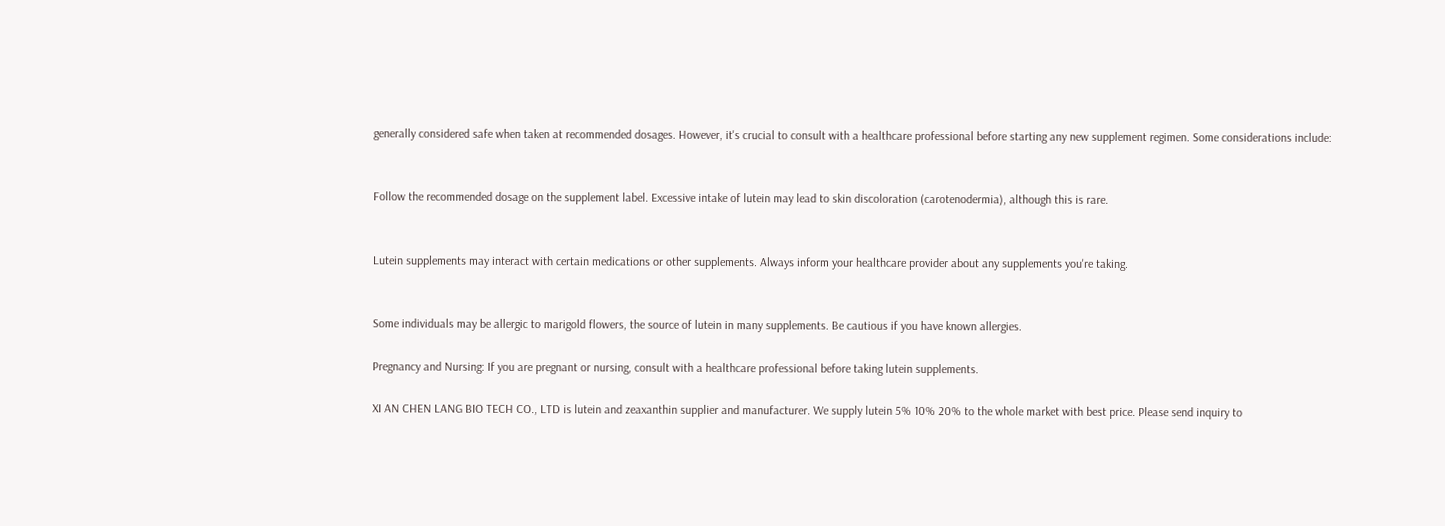generally considered safe when taken at recommended dosages. However, it's crucial to consult with a healthcare professional before starting any new supplement regimen. Some considerations include:


Follow the recommended dosage on the supplement label. Excessive intake of lutein may lead to skin discoloration (carotenodermia), although this is rare.


Lutein supplements may interact with certain medications or other supplements. Always inform your healthcare provider about any supplements you're taking.


Some individuals may be allergic to marigold flowers, the source of lutein in many supplements. Be cautious if you have known allergies.

Pregnancy and Nursing: If you are pregnant or nursing, consult with a healthcare professional before taking lutein supplements.

XI AN CHEN LANG BIO TECH CO., LTD is lutein and zeaxanthin supplier and manufacturer. We supply lutein 5% 10% 20% to the whole market with best price. Please send inquiry to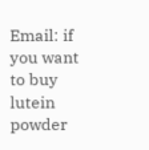Email: if you want to buy lutein powder